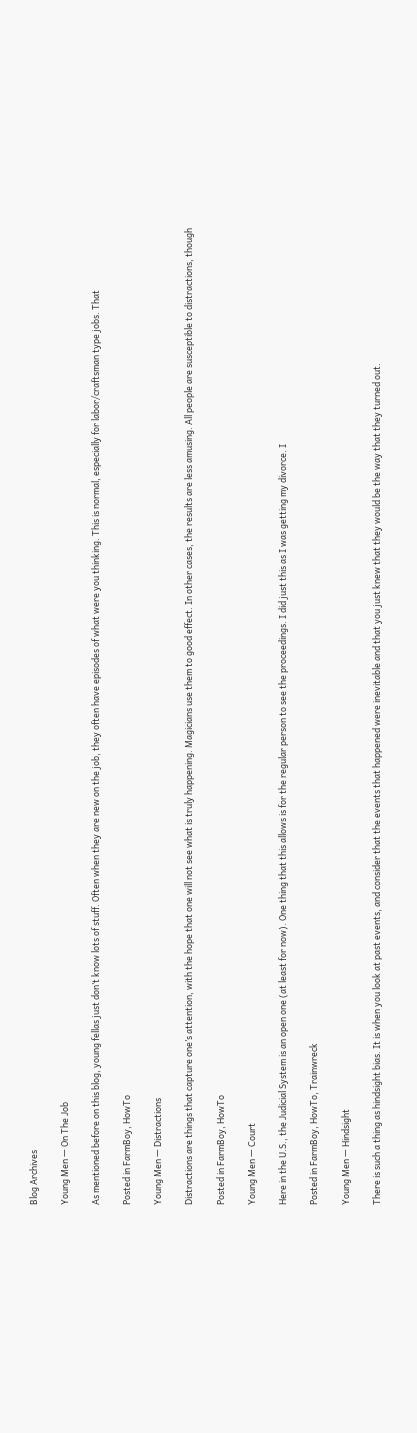Blog Archives

Young Men — On The Job

As mentioned before on this blog, young fellas just don’t know lots of stuff. Often when they are new on the job, they often have episodes of what were you thinking. This is normal, especially for labor/craftsman type jobs. That

Posted in FarmBoy, HowTo

Young Men — Distractions

Distractions are things that capture one’s attention, with the hope that one will not see what is truly happening. Magicians use them to good effect. In other cases, the results are less amusing. All people are susceptible to distractions, though

Posted in FarmBoy, HowTo

Young Men — Court

Here in the U.S., the Judicial System is an open one (at least for now). One thing that this allows is for the regular person to see the proceedings. I did just this as I was getting my divorce. I

Posted in FarmBoy, HowTo, Trainwreck

Young Men — Hindsight

There is such a thing as hindsight bias. It is when you look at past events, and consider that the events that happened were inevitable and that you just knew that they would be the way that they turned out.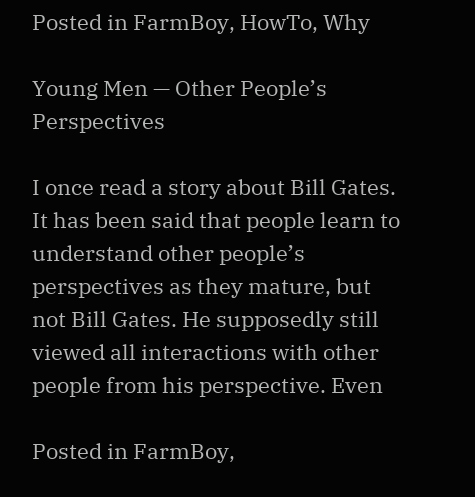Posted in FarmBoy, HowTo, Why

Young Men — Other People’s Perspectives

I once read a story about Bill Gates. It has been said that people learn to understand other people’s perspectives as they mature, but not Bill Gates. He supposedly still viewed all interactions with other people from his perspective. Even

Posted in FarmBoy,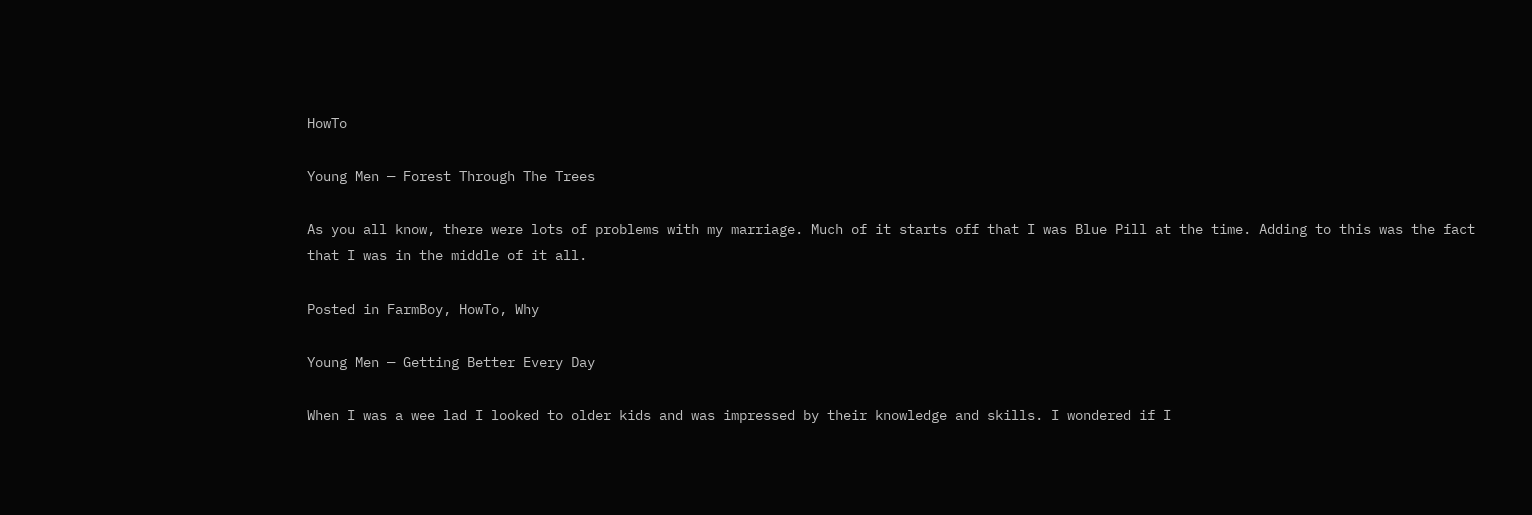HowTo

Young Men — Forest Through The Trees

As you all know, there were lots of problems with my marriage. Much of it starts off that I was Blue Pill at the time. Adding to this was the fact that I was in the middle of it all.

Posted in FarmBoy, HowTo, Why

Young Men — Getting Better Every Day

When I was a wee lad I looked to older kids and was impressed by their knowledge and skills. I wondered if I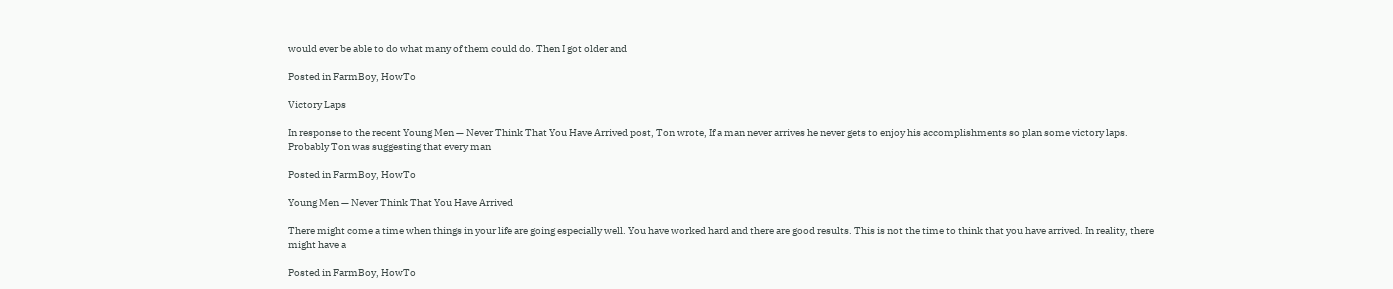would ever be able to do what many of them could do. Then I got older and

Posted in FarmBoy, HowTo

Victory Laps

In response to the recent Young Men — Never Think That You Have Arrived post, Ton wrote, If a man never arrives he never gets to enjoy his accomplishments so plan some victory laps. Probably Ton was suggesting that every man

Posted in FarmBoy, HowTo

Young Men — Never Think That You Have Arrived

There might come a time when things in your life are going especially well. You have worked hard and there are good results. This is not the time to think that you have arrived. In reality, there might have a

Posted in FarmBoy, HowTo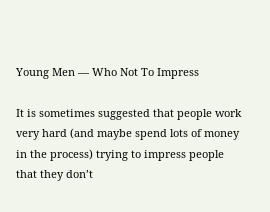Young Men — Who Not To Impress

It is sometimes suggested that people work very hard (and maybe spend lots of money in the process) trying to impress people that they don’t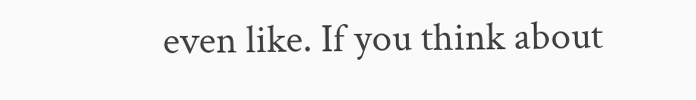even like. If you think about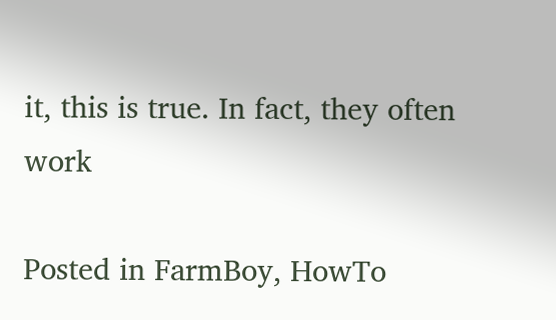it, this is true. In fact, they often work

Posted in FarmBoy, HowTo